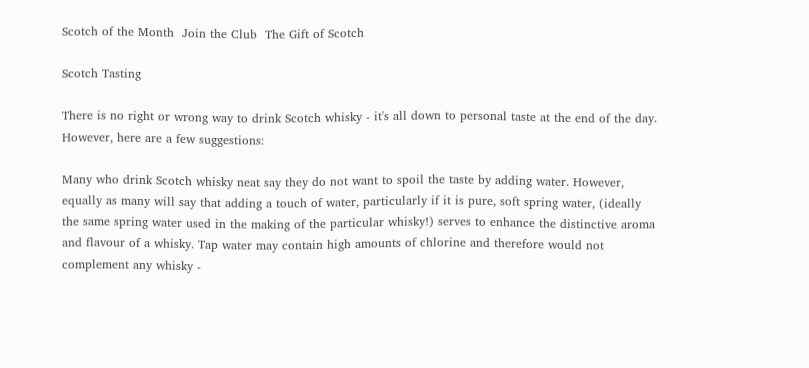Scotch of the Month  Join the Club  The Gift of Scotch

Scotch Tasting

There is no right or wrong way to drink Scotch whisky - it's all down to personal taste at the end of the day. However, here are a few suggestions:

Many who drink Scotch whisky neat say they do not want to spoil the taste by adding water. However, equally as many will say that adding a touch of water, particularly if it is pure, soft spring water, (ideally the same spring water used in the making of the particular whisky!) serves to enhance the distinctive aroma and flavour of a whisky. Tap water may contain high amounts of chlorine and therefore would not complement any whisky -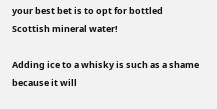your best bet is to opt for bottled Scottish mineral water!

Adding ice to a whisky is such as a shame because it will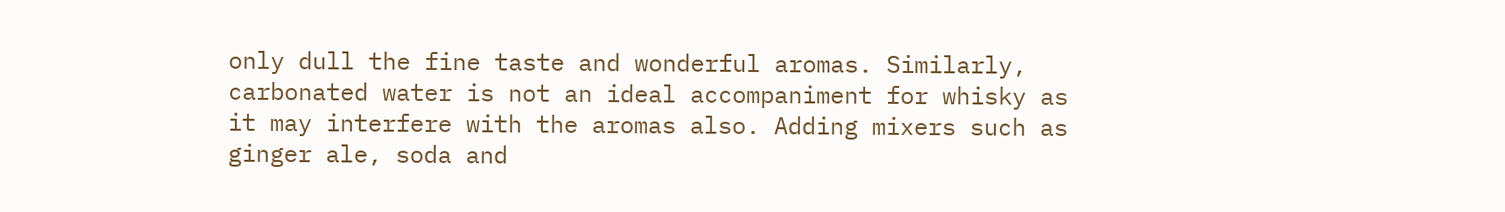only dull the fine taste and wonderful aromas. Similarly, carbonated water is not an ideal accompaniment for whisky as it may interfere with the aromas also. Adding mixers such as ginger ale, soda and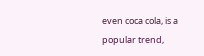even coca cola, is a popular trend,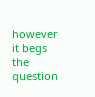however it begs the question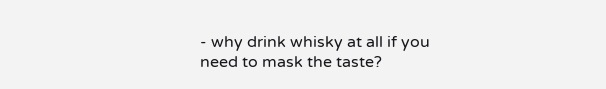- why drink whisky at all if you need to mask the taste?